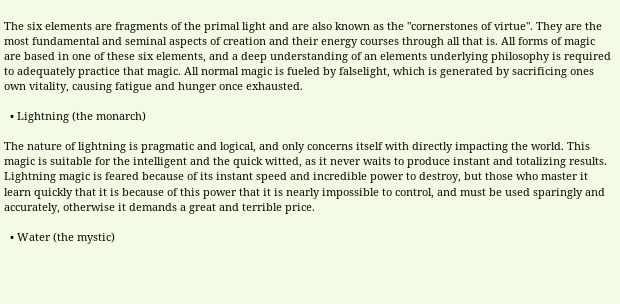The six elements are fragments of the primal light and are also known as the "cornerstones of virtue". They are the most fundamental and seminal aspects of creation and their energy courses through all that is. All forms of magic are based in one of these six elements, and a deep understanding of an elements underlying philosophy is required to adequately practice that magic. All normal magic is fueled by falselight, which is generated by sacrificing ones own vitality, causing fatigue and hunger once exhausted.

  • Lightning (the monarch)

The nature of lightning is pragmatic and logical, and only concerns itself with directly impacting the world. This magic is suitable for the intelligent and the quick witted, as it never waits to produce instant and totalizing results. Lightning magic is feared because of its instant speed and incredible power to destroy, but those who master it learn quickly that it is because of this power that it is nearly impossible to control, and must be used sparingly and accurately, otherwise it demands a great and terrible price.

  • Water (the mystic)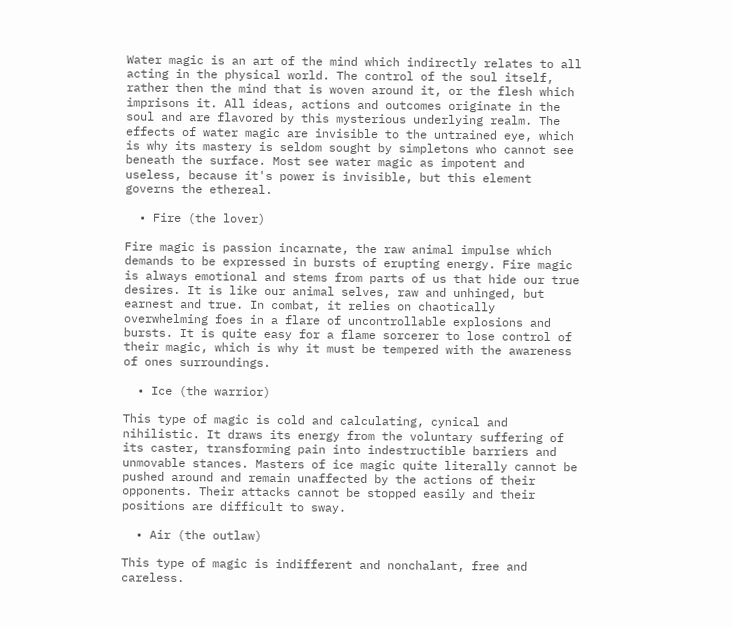Water magic is an art of the mind which indirectly relates to all acting in the physical world. The control of the soul itself, rather then the mind that is woven around it, or the flesh which imprisons it. All ideas, actions and outcomes originate in the soul and are flavored by this mysterious underlying realm. The effects of water magic are invisible to the untrained eye, which is why its mastery is seldom sought by simpletons who cannot see beneath the surface. Most see water magic as impotent and useless, because it's power is invisible, but this element governs the ethereal.

  • Fire (the lover)

Fire magic is passion incarnate, the raw animal impulse which demands to be expressed in bursts of erupting energy. Fire magic is always emotional and stems from parts of us that hide our true desires. It is like our animal selves, raw and unhinged, but earnest and true. In combat, it relies on chaotically overwhelming foes in a flare of uncontrollable explosions and bursts. It is quite easy for a flame sorcerer to lose control of their magic, which is why it must be tempered with the awareness of ones surroundings.

  • Ice (the warrior)

This type of magic is cold and calculating, cynical and nihilistic. It draws its energy from the voluntary suffering of its caster, transforming pain into indestructible barriers and unmovable stances. Masters of ice magic quite literally cannot be pushed around and remain unaffected by the actions of their opponents. Their attacks cannot be stopped easily and their positions are difficult to sway.

  • Air (the outlaw)

This type of magic is indifferent and nonchalant, free and careless.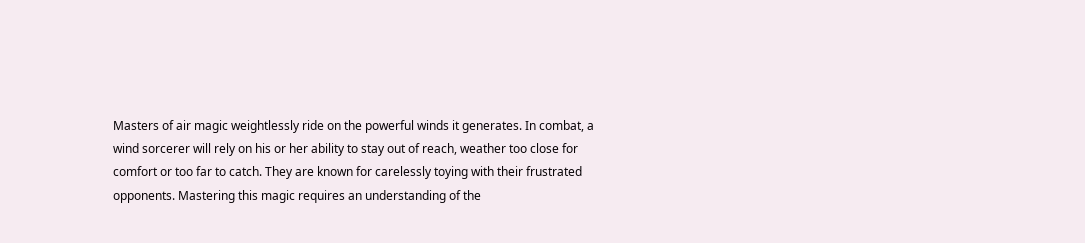Masters of air magic weightlessly ride on the powerful winds it generates. In combat, a wind sorcerer will rely on his or her ability to stay out of reach, weather too close for comfort or too far to catch. They are known for carelessly toying with their frustrated opponents. Mastering this magic requires an understanding of the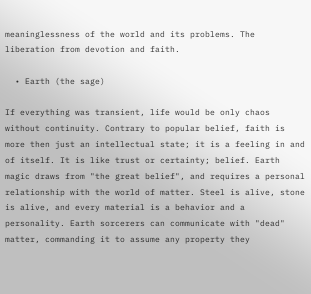meaninglessness of the world and its problems. The liberation from devotion and faith.

  • Earth (the sage)

If everything was transient, life would be only chaos without continuity. Contrary to popular belief, faith is more then just an intellectual state; it is a feeling in and of itself. It is like trust or certainty; belief. Earth magic draws from "the great belief", and requires a personal relationship with the world of matter. Steel is alive, stone is alive, and every material is a behavior and a personality. Earth sorcerers can communicate with "dead" matter, commanding it to assume any property they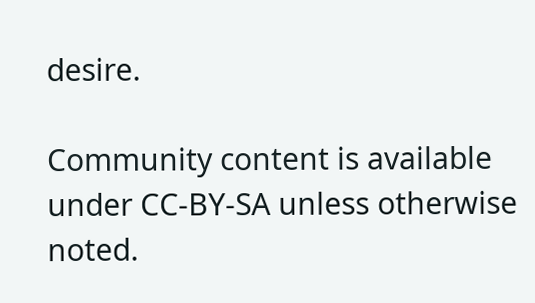desire.

Community content is available under CC-BY-SA unless otherwise noted.